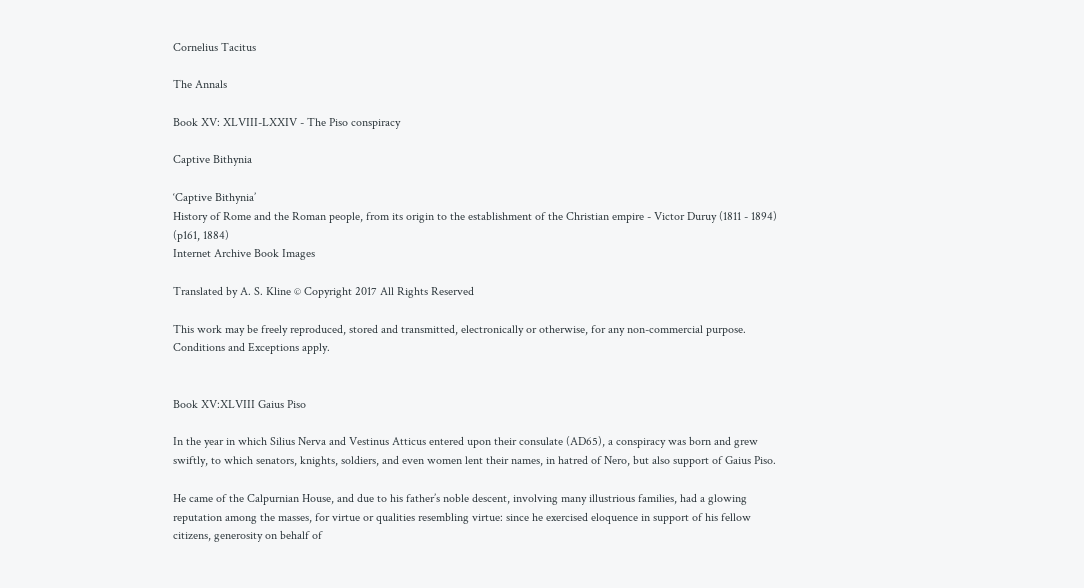Cornelius Tacitus

The Annals

Book XV: XLVIII-LXXIV - The Piso conspiracy

Captive Bithynia

‘Captive Bithynia’
History of Rome and the Roman people, from its origin to the establishment of the Christian empire - Victor Duruy (1811 - 1894) (p161, 1884)
Internet Archive Book Images

Translated by A. S. Kline © Copyright 2017 All Rights Reserved

This work may be freely reproduced, stored and transmitted, electronically or otherwise, for any non-commercial purpose. Conditions and Exceptions apply.


Book XV:XLVIII Gaius Piso

In the year in which Silius Nerva and Vestinus Atticus entered upon their consulate (AD65), a conspiracy was born and grew swiftly, to which senators, knights, soldiers, and even women lent their names, in hatred of Nero, but also support of Gaius Piso.

He came of the Calpurnian House, and due to his father’s noble descent, involving many illustrious families, had a glowing reputation among the masses, for virtue or qualities resembling virtue: since he exercised eloquence in support of his fellow citizens, generosity on behalf of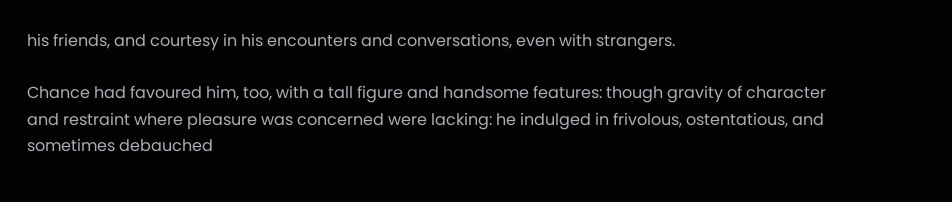his friends, and courtesy in his encounters and conversations, even with strangers.

Chance had favoured him, too, with a tall figure and handsome features: though gravity of character and restraint where pleasure was concerned were lacking: he indulged in frivolous, ostentatious, and sometimes debauched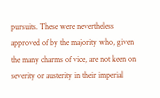pursuits. These were nevertheless approved of by the majority who, given the many charms of vice, are not keen on severity or austerity in their imperial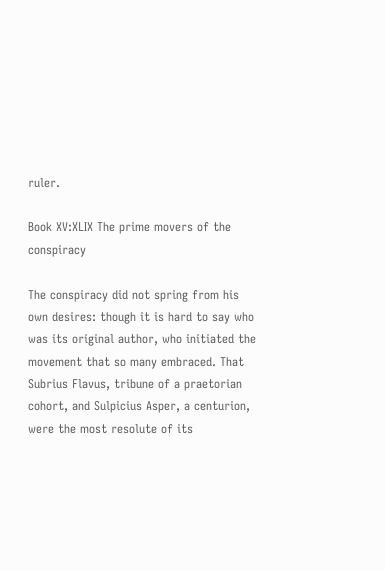ruler.

Book XV:XLIX The prime movers of the conspiracy

The conspiracy did not spring from his own desires: though it is hard to say who was its original author, who initiated the movement that so many embraced. That Subrius Flavus, tribune of a praetorian cohort, and Sulpicius Asper, a centurion, were the most resolute of its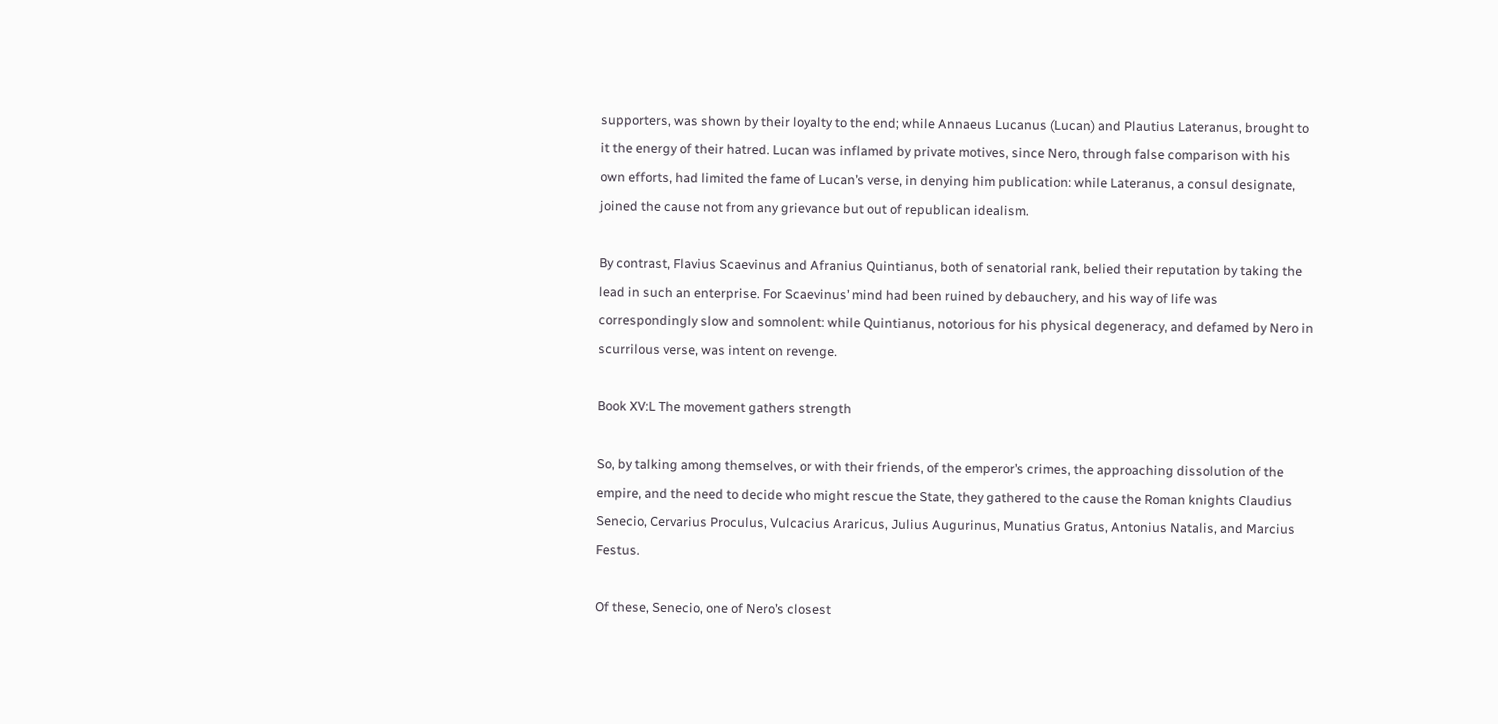supporters, was shown by their loyalty to the end; while Annaeus Lucanus (Lucan) and Plautius Lateranus, brought to it the energy of their hatred. Lucan was inflamed by private motives, since Nero, through false comparison with his own efforts, had limited the fame of Lucan’s verse, in denying him publication: while Lateranus, a consul designate, joined the cause not from any grievance but out of republican idealism.

By contrast, Flavius Scaevinus and Afranius Quintianus, both of senatorial rank, belied their reputation by taking the lead in such an enterprise. For Scaevinus’ mind had been ruined by debauchery, and his way of life was correspondingly slow and somnolent: while Quintianus, notorious for his physical degeneracy, and defamed by Nero in scurrilous verse, was intent on revenge.

Book XV:L The movement gathers strength

So, by talking among themselves, or with their friends, of the emperor’s crimes, the approaching dissolution of the empire, and the need to decide who might rescue the State, they gathered to the cause the Roman knights Claudius Senecio, Cervarius Proculus, Vulcacius Araricus, Julius Augurinus, Munatius Gratus, Antonius Natalis, and Marcius Festus.

Of these, Senecio, one of Nero’s closest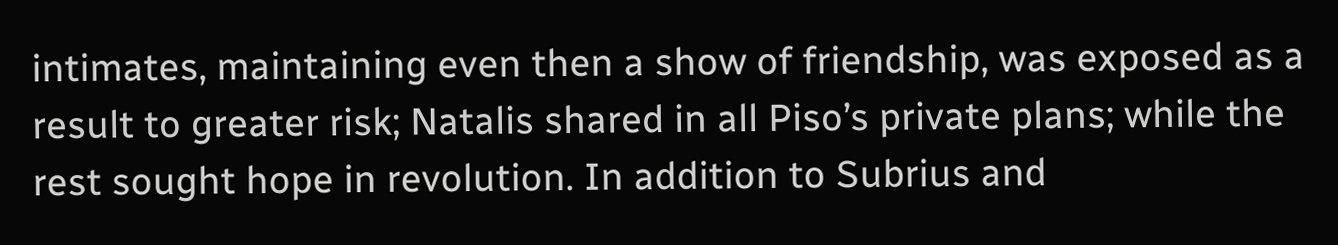intimates, maintaining even then a show of friendship, was exposed as a result to greater risk; Natalis shared in all Piso’s private plans; while the rest sought hope in revolution. In addition to Subrius and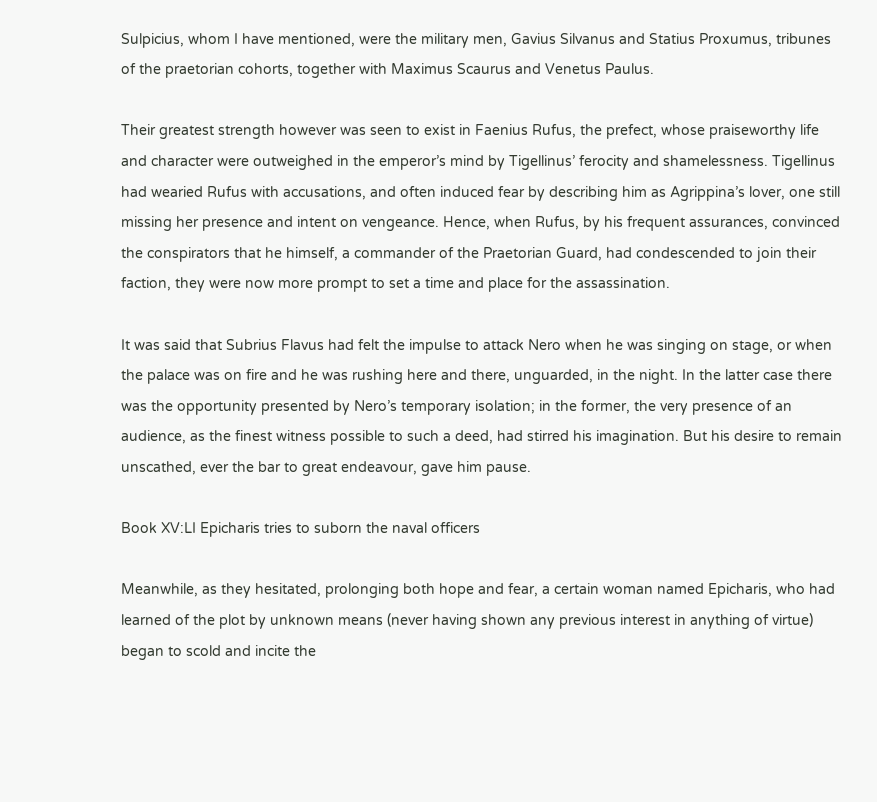Sulpicius, whom I have mentioned, were the military men, Gavius Silvanus and Statius Proxumus, tribunes of the praetorian cohorts, together with Maximus Scaurus and Venetus Paulus.

Their greatest strength however was seen to exist in Faenius Rufus, the prefect, whose praiseworthy life and character were outweighed in the emperor’s mind by Tigellinus’ ferocity and shamelessness. Tigellinus had wearied Rufus with accusations, and often induced fear by describing him as Agrippina’s lover, one still missing her presence and intent on vengeance. Hence, when Rufus, by his frequent assurances, convinced the conspirators that he himself, a commander of the Praetorian Guard, had condescended to join their faction, they were now more prompt to set a time and place for the assassination.

It was said that Subrius Flavus had felt the impulse to attack Nero when he was singing on stage, or when the palace was on fire and he was rushing here and there, unguarded, in the night. In the latter case there was the opportunity presented by Nero’s temporary isolation; in the former, the very presence of an audience, as the finest witness possible to such a deed, had stirred his imagination. But his desire to remain unscathed, ever the bar to great endeavour, gave him pause.

Book XV:LI Epicharis tries to suborn the naval officers

Meanwhile, as they hesitated, prolonging both hope and fear, a certain woman named Epicharis, who had learned of the plot by unknown means (never having shown any previous interest in anything of virtue) began to scold and incite the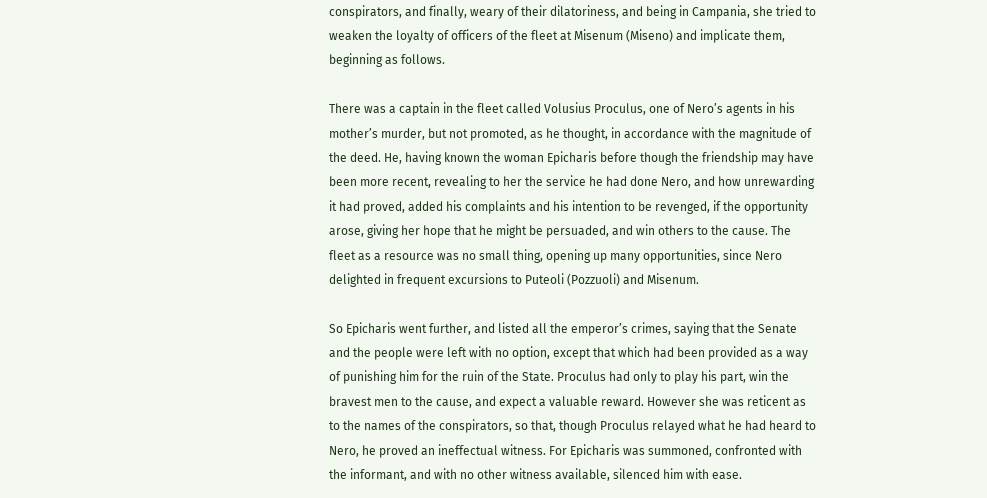conspirators, and finally, weary of their dilatoriness, and being in Campania, she tried to weaken the loyalty of officers of the fleet at Misenum (Miseno) and implicate them, beginning as follows.

There was a captain in the fleet called Volusius Proculus, one of Nero’s agents in his mother’s murder, but not promoted, as he thought, in accordance with the magnitude of the deed. He, having known the woman Epicharis before though the friendship may have been more recent, revealing to her the service he had done Nero, and how unrewarding it had proved, added his complaints and his intention to be revenged, if the opportunity arose, giving her hope that he might be persuaded, and win others to the cause. The fleet as a resource was no small thing, opening up many opportunities, since Nero delighted in frequent excursions to Puteoli (Pozzuoli) and Misenum.

So Epicharis went further, and listed all the emperor’s crimes, saying that the Senate and the people were left with no option, except that which had been provided as a way of punishing him for the ruin of the State. Proculus had only to play his part, win the bravest men to the cause, and expect a valuable reward. However she was reticent as to the names of the conspirators, so that, though Proculus relayed what he had heard to Nero, he proved an ineffectual witness. For Epicharis was summoned, confronted with the informant, and with no other witness available, silenced him with ease.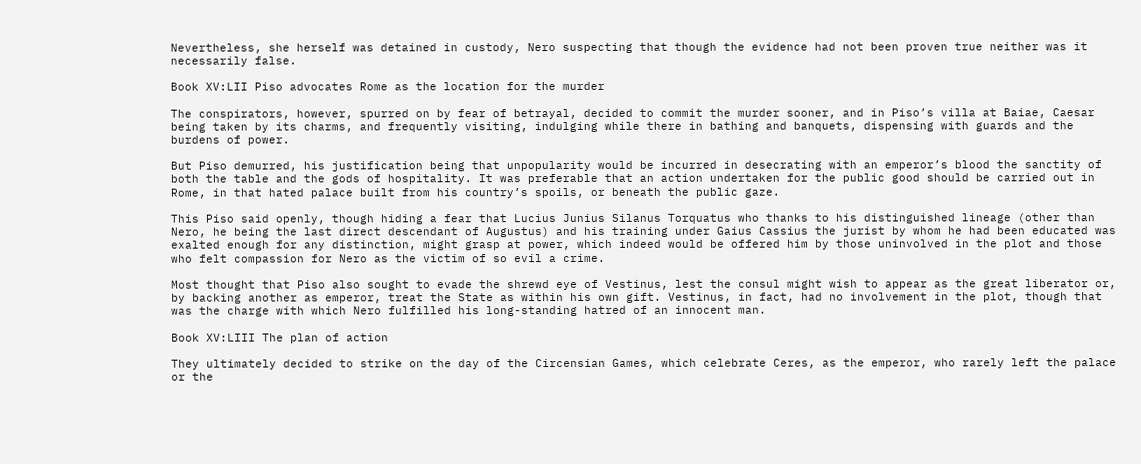Nevertheless, she herself was detained in custody, Nero suspecting that though the evidence had not been proven true neither was it necessarily false.

Book XV:LII Piso advocates Rome as the location for the murder

The conspirators, however, spurred on by fear of betrayal, decided to commit the murder sooner, and in Piso’s villa at Baiae, Caesar being taken by its charms, and frequently visiting, indulging while there in bathing and banquets, dispensing with guards and the burdens of power.

But Piso demurred, his justification being that unpopularity would be incurred in desecrating with an emperor’s blood the sanctity of both the table and the gods of hospitality. It was preferable that an action undertaken for the public good should be carried out in Rome, in that hated palace built from his country’s spoils, or beneath the public gaze.

This Piso said openly, though hiding a fear that Lucius Junius Silanus Torquatus who thanks to his distinguished lineage (other than Nero, he being the last direct descendant of Augustus) and his training under Gaius Cassius the jurist by whom he had been educated was exalted enough for any distinction, might grasp at power, which indeed would be offered him by those uninvolved in the plot and those who felt compassion for Nero as the victim of so evil a crime.

Most thought that Piso also sought to evade the shrewd eye of Vestinus, lest the consul might wish to appear as the great liberator or, by backing another as emperor, treat the State as within his own gift. Vestinus, in fact, had no involvement in the plot, though that was the charge with which Nero fulfilled his long-standing hatred of an innocent man.

Book XV:LIII The plan of action

They ultimately decided to strike on the day of the Circensian Games, which celebrate Ceres, as the emperor, who rarely left the palace or the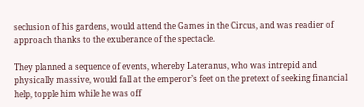seclusion of his gardens, would attend the Games in the Circus, and was readier of approach thanks to the exuberance of the spectacle.

They planned a sequence of events, whereby Lateranus, who was intrepid and physically massive, would fall at the emperor’s feet on the pretext of seeking financial help, topple him while he was off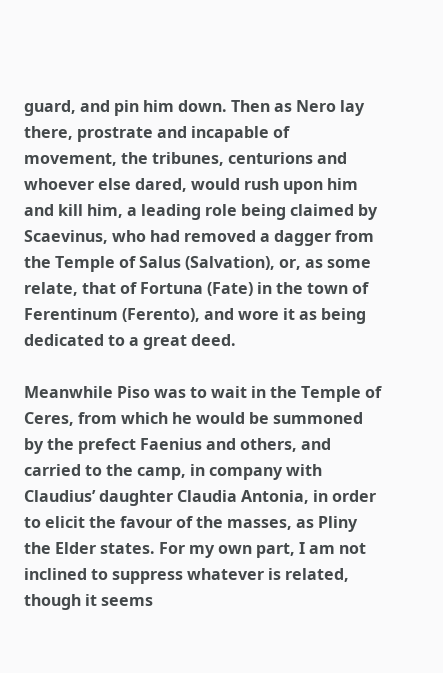guard, and pin him down. Then as Nero lay there, prostrate and incapable of movement, the tribunes, centurions and whoever else dared, would rush upon him and kill him, a leading role being claimed by Scaevinus, who had removed a dagger from the Temple of Salus (Salvation), or, as some relate, that of Fortuna (Fate) in the town of Ferentinum (Ferento), and wore it as being dedicated to a great deed.

Meanwhile Piso was to wait in the Temple of Ceres, from which he would be summoned by the prefect Faenius and others, and carried to the camp, in company with Claudius’ daughter Claudia Antonia, in order to elicit the favour of the masses, as Pliny the Elder states. For my own part, I am not inclined to suppress whatever is related, though it seems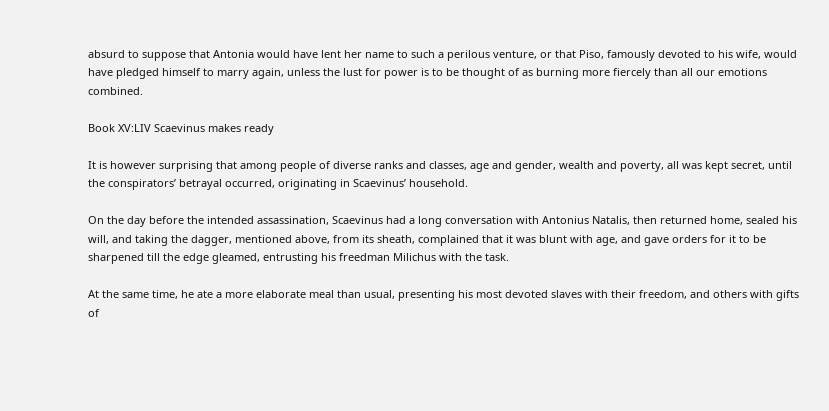absurd to suppose that Antonia would have lent her name to such a perilous venture, or that Piso, famously devoted to his wife, would have pledged himself to marry again, unless the lust for power is to be thought of as burning more fiercely than all our emotions combined.

Book XV:LIV Scaevinus makes ready

It is however surprising that among people of diverse ranks and classes, age and gender, wealth and poverty, all was kept secret, until the conspirators’ betrayal occurred, originating in Scaevinus’ household.

On the day before the intended assassination, Scaevinus had a long conversation with Antonius Natalis, then returned home, sealed his will, and taking the dagger, mentioned above, from its sheath, complained that it was blunt with age, and gave orders for it to be sharpened till the edge gleamed, entrusting his freedman Milichus with the task.

At the same time, he ate a more elaborate meal than usual, presenting his most devoted slaves with their freedom, and others with gifts of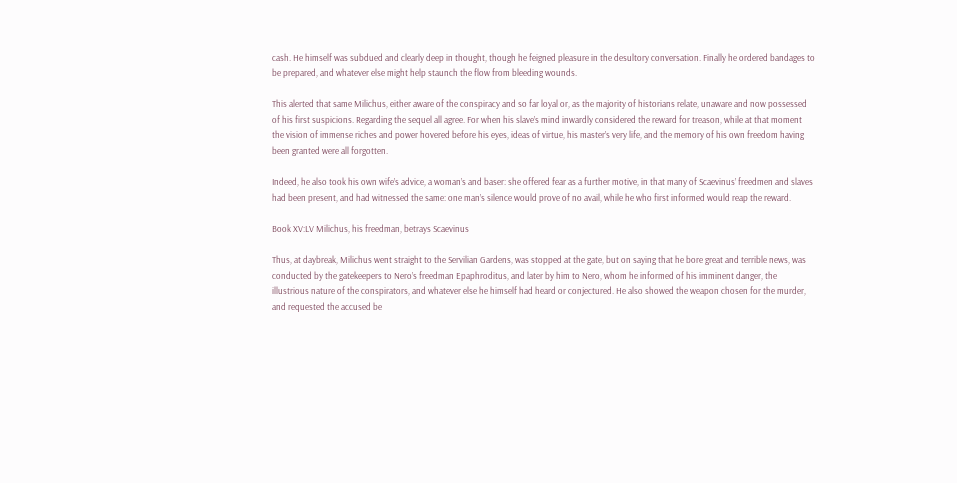cash. He himself was subdued and clearly deep in thought, though he feigned pleasure in the desultory conversation. Finally he ordered bandages to be prepared, and whatever else might help staunch the flow from bleeding wounds.

This alerted that same Milichus, either aware of the conspiracy and so far loyal or, as the majority of historians relate, unaware and now possessed of his first suspicions. Regarding the sequel all agree. For when his slave’s mind inwardly considered the reward for treason, while at that moment the vision of immense riches and power hovered before his eyes, ideas of virtue, his master’s very life, and the memory of his own freedom having been granted were all forgotten.

Indeed, he also took his own wife’s advice, a woman’s and baser: she offered fear as a further motive, in that many of Scaevinus’ freedmen and slaves had been present, and had witnessed the same: one man’s silence would prove of no avail, while he who first informed would reap the reward.

Book XV:LV Milichus, his freedman, betrays Scaevinus

Thus, at daybreak, Milichus went straight to the Servilian Gardens, was stopped at the gate, but on saying that he bore great and terrible news, was conducted by the gatekeepers to Nero’s freedman Epaphroditus, and later by him to Nero, whom he informed of his imminent danger, the illustrious nature of the conspirators, and whatever else he himself had heard or conjectured. He also showed the weapon chosen for the murder, and requested the accused be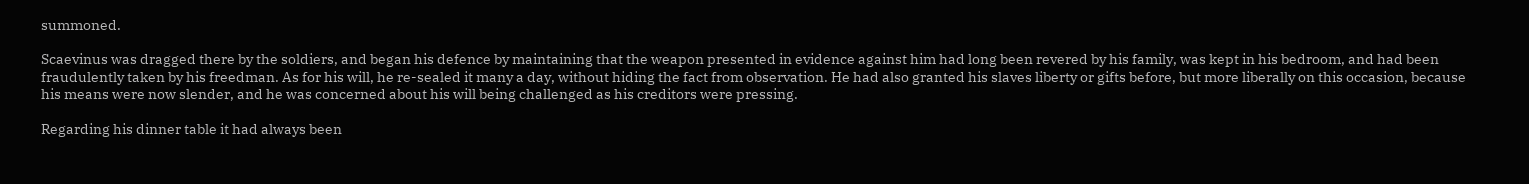summoned.

Scaevinus was dragged there by the soldiers, and began his defence by maintaining that the weapon presented in evidence against him had long been revered by his family, was kept in his bedroom, and had been fraudulently taken by his freedman. As for his will, he re-sealed it many a day, without hiding the fact from observation. He had also granted his slaves liberty or gifts before, but more liberally on this occasion, because his means were now slender, and he was concerned about his will being challenged as his creditors were pressing.

Regarding his dinner table it had always been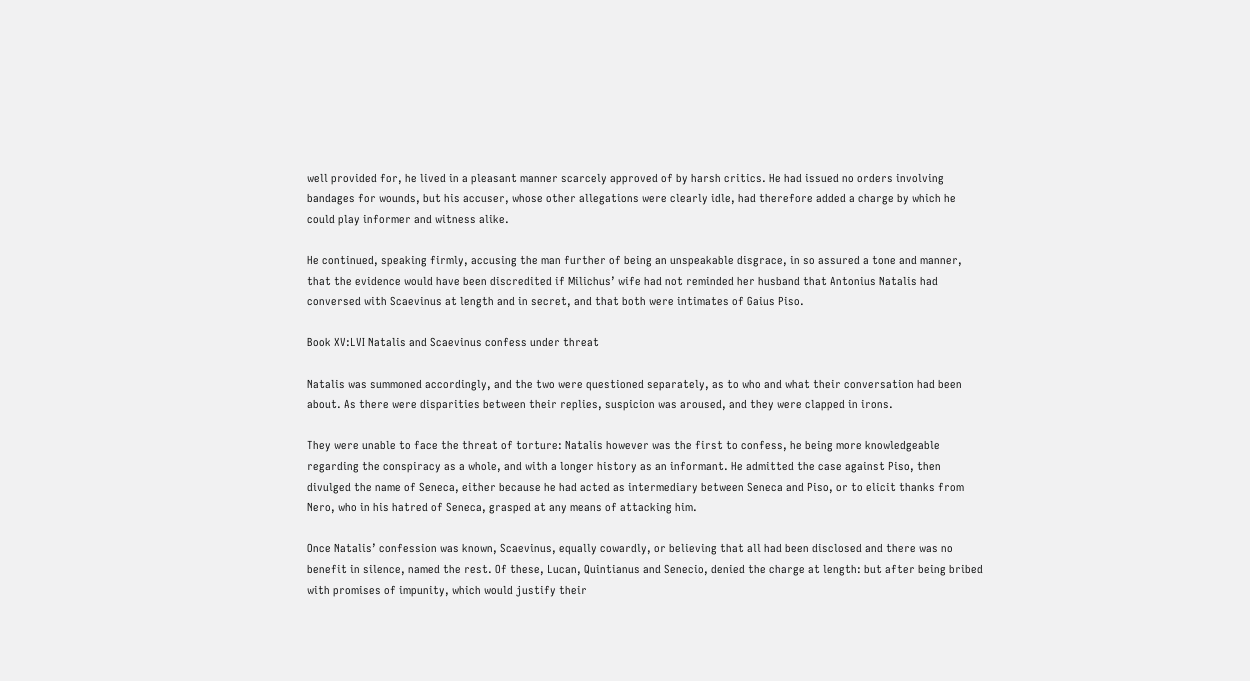well provided for, he lived in a pleasant manner scarcely approved of by harsh critics. He had issued no orders involving bandages for wounds, but his accuser, whose other allegations were clearly idle, had therefore added a charge by which he could play informer and witness alike.

He continued, speaking firmly, accusing the man further of being an unspeakable disgrace, in so assured a tone and manner, that the evidence would have been discredited if Milichus’ wife had not reminded her husband that Antonius Natalis had conversed with Scaevinus at length and in secret, and that both were intimates of Gaius Piso.

Book XV:LVI Natalis and Scaevinus confess under threat

Natalis was summoned accordingly, and the two were questioned separately, as to who and what their conversation had been about. As there were disparities between their replies, suspicion was aroused, and they were clapped in irons.

They were unable to face the threat of torture: Natalis however was the first to confess, he being more knowledgeable regarding the conspiracy as a whole, and with a longer history as an informant. He admitted the case against Piso, then divulged the name of Seneca, either because he had acted as intermediary between Seneca and Piso, or to elicit thanks from Nero, who in his hatred of Seneca, grasped at any means of attacking him.

Once Natalis’ confession was known, Scaevinus, equally cowardly, or believing that all had been disclosed and there was no benefit in silence, named the rest. Of these, Lucan, Quintianus and Senecio, denied the charge at length: but after being bribed with promises of impunity, which would justify their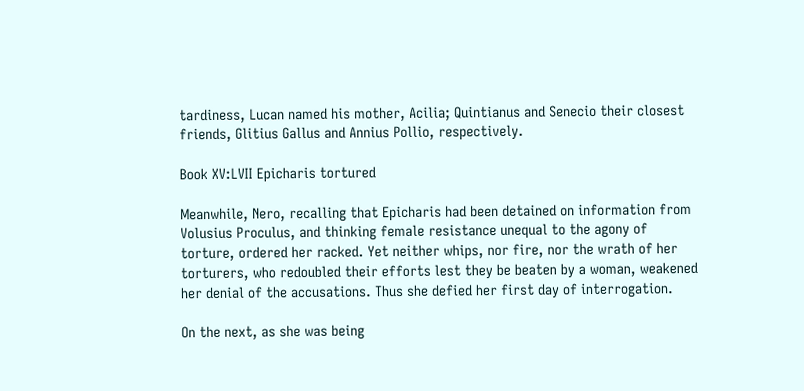tardiness, Lucan named his mother, Acilia; Quintianus and Senecio their closest friends, Glitius Gallus and Annius Pollio, respectively.

Book XV:LVII Epicharis tortured

Meanwhile, Nero, recalling that Epicharis had been detained on information from Volusius Proculus, and thinking female resistance unequal to the agony of torture, ordered her racked. Yet neither whips, nor fire, nor the wrath of her torturers, who redoubled their efforts lest they be beaten by a woman, weakened her denial of the accusations. Thus she defied her first day of interrogation.

On the next, as she was being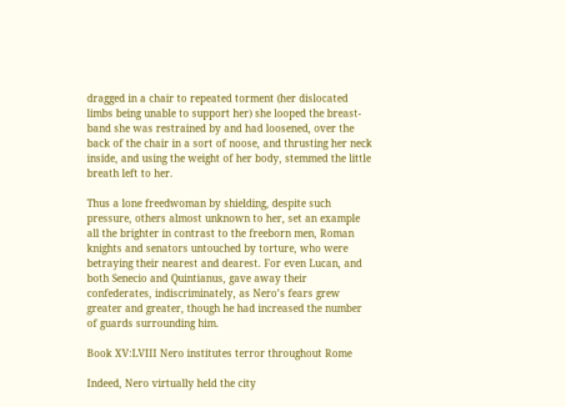dragged in a chair to repeated torment (her dislocated limbs being unable to support her) she looped the breast-band she was restrained by and had loosened, over the back of the chair in a sort of noose, and thrusting her neck inside, and using the weight of her body, stemmed the little breath left to her.

Thus a lone freedwoman by shielding, despite such pressure, others almost unknown to her, set an example all the brighter in contrast to the freeborn men, Roman knights and senators untouched by torture, who were betraying their nearest and dearest. For even Lucan, and both Senecio and Quintianus, gave away their confederates, indiscriminately, as Nero’s fears grew greater and greater, though he had increased the number of guards surrounding him.

Book XV:LVIII Nero institutes terror throughout Rome

Indeed, Nero virtually held the city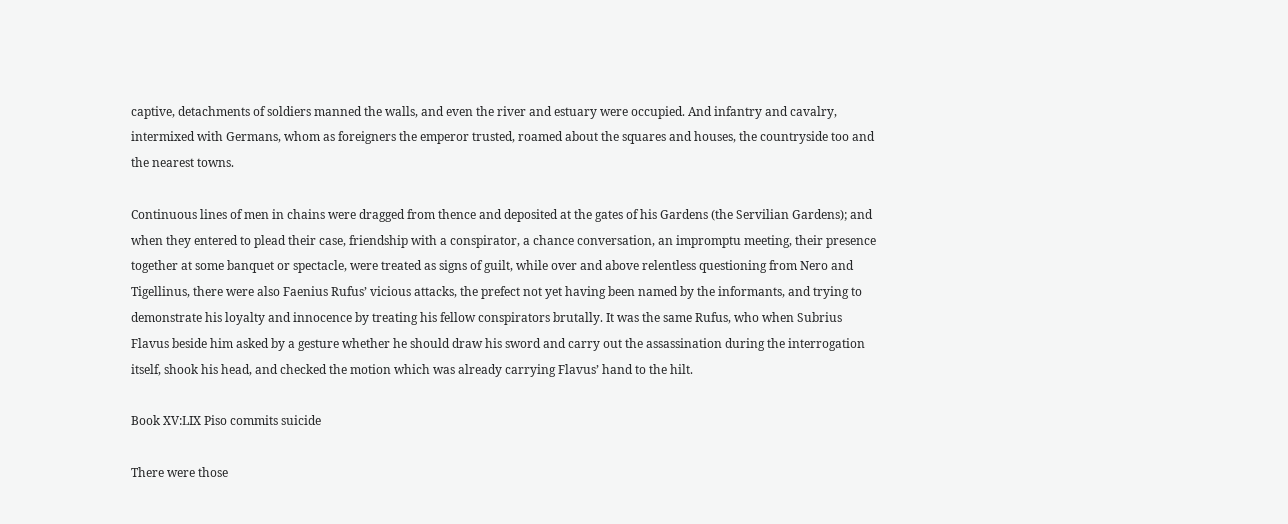captive, detachments of soldiers manned the walls, and even the river and estuary were occupied. And infantry and cavalry, intermixed with Germans, whom as foreigners the emperor trusted, roamed about the squares and houses, the countryside too and the nearest towns.

Continuous lines of men in chains were dragged from thence and deposited at the gates of his Gardens (the Servilian Gardens); and when they entered to plead their case, friendship with a conspirator, a chance conversation, an impromptu meeting, their presence together at some banquet or spectacle, were treated as signs of guilt, while over and above relentless questioning from Nero and Tigellinus, there were also Faenius Rufus’ vicious attacks, the prefect not yet having been named by the informants, and trying to demonstrate his loyalty and innocence by treating his fellow conspirators brutally. It was the same Rufus, who when Subrius Flavus beside him asked by a gesture whether he should draw his sword and carry out the assassination during the interrogation itself, shook his head, and checked the motion which was already carrying Flavus’ hand to the hilt.

Book XV:LIX Piso commits suicide

There were those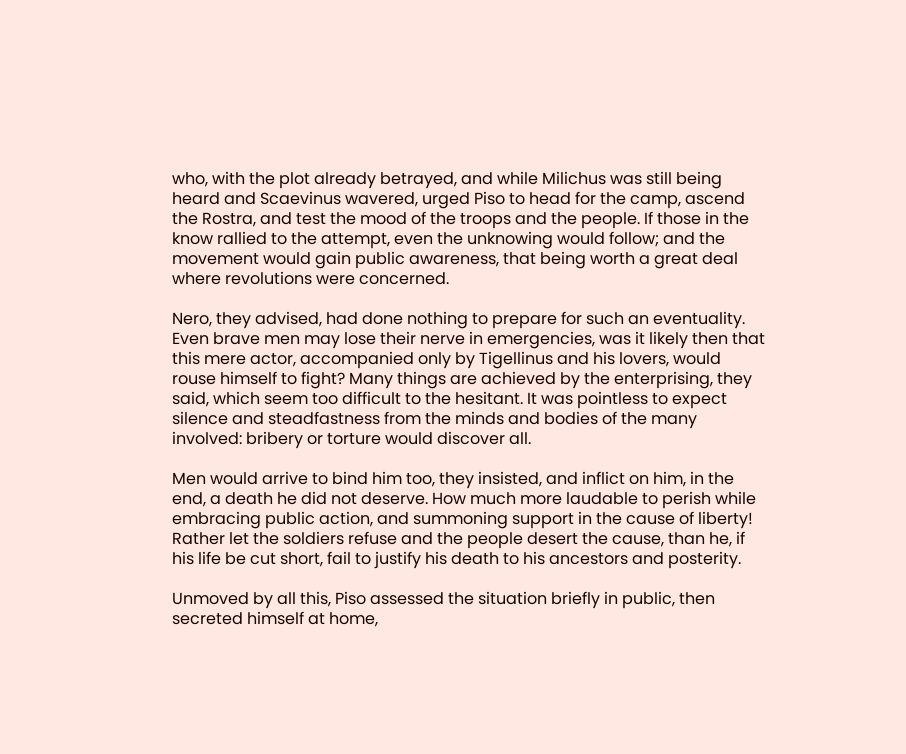who, with the plot already betrayed, and while Milichus was still being heard and Scaevinus wavered, urged Piso to head for the camp, ascend the Rostra, and test the mood of the troops and the people. If those in the know rallied to the attempt, even the unknowing would follow; and the movement would gain public awareness, that being worth a great deal where revolutions were concerned.

Nero, they advised, had done nothing to prepare for such an eventuality. Even brave men may lose their nerve in emergencies, was it likely then that this mere actor, accompanied only by Tigellinus and his lovers, would rouse himself to fight? Many things are achieved by the enterprising, they said, which seem too difficult to the hesitant. It was pointless to expect silence and steadfastness from the minds and bodies of the many involved: bribery or torture would discover all.

Men would arrive to bind him too, they insisted, and inflict on him, in the end, a death he did not deserve. How much more laudable to perish while embracing public action, and summoning support in the cause of liberty! Rather let the soldiers refuse and the people desert the cause, than he, if his life be cut short, fail to justify his death to his ancestors and posterity.

Unmoved by all this, Piso assessed the situation briefly in public, then secreted himself at home,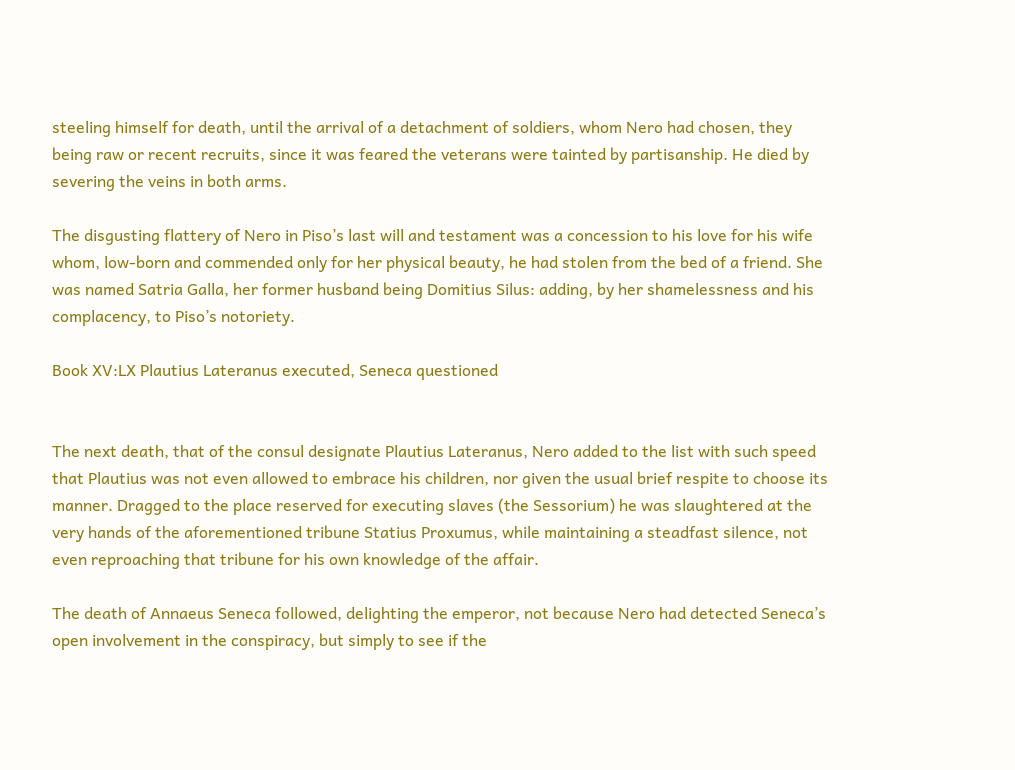steeling himself for death, until the arrival of a detachment of soldiers, whom Nero had chosen, they being raw or recent recruits, since it was feared the veterans were tainted by partisanship. He died by severing the veins in both arms.

The disgusting flattery of Nero in Piso’s last will and testament was a concession to his love for his wife whom, low-born and commended only for her physical beauty, he had stolen from the bed of a friend. She was named Satria Galla, her former husband being Domitius Silus: adding, by her shamelessness and his complacency, to Piso’s notoriety.

Book XV:LX Plautius Lateranus executed, Seneca questioned


The next death, that of the consul designate Plautius Lateranus, Nero added to the list with such speed that Plautius was not even allowed to embrace his children, nor given the usual brief respite to choose its manner. Dragged to the place reserved for executing slaves (the Sessorium) he was slaughtered at the very hands of the aforementioned tribune Statius Proxumus, while maintaining a steadfast silence, not even reproaching that tribune for his own knowledge of the affair.

The death of Annaeus Seneca followed, delighting the emperor, not because Nero had detected Seneca’s open involvement in the conspiracy, but simply to see if the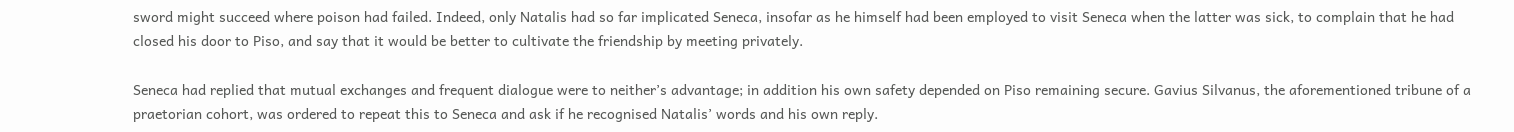sword might succeed where poison had failed. Indeed, only Natalis had so far implicated Seneca, insofar as he himself had been employed to visit Seneca when the latter was sick, to complain that he had closed his door to Piso, and say that it would be better to cultivate the friendship by meeting privately.

Seneca had replied that mutual exchanges and frequent dialogue were to neither’s advantage; in addition his own safety depended on Piso remaining secure. Gavius Silvanus, the aforementioned tribune of a praetorian cohort, was ordered to repeat this to Seneca and ask if he recognised Natalis’ words and his own reply.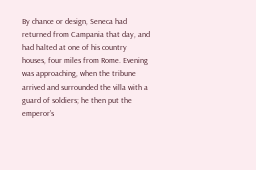By chance or design, Seneca had returned from Campania that day, and had halted at one of his country houses, four miles from Rome. Evening was approaching, when the tribune arrived and surrounded the villa with a guard of soldiers; he then put the emperor’s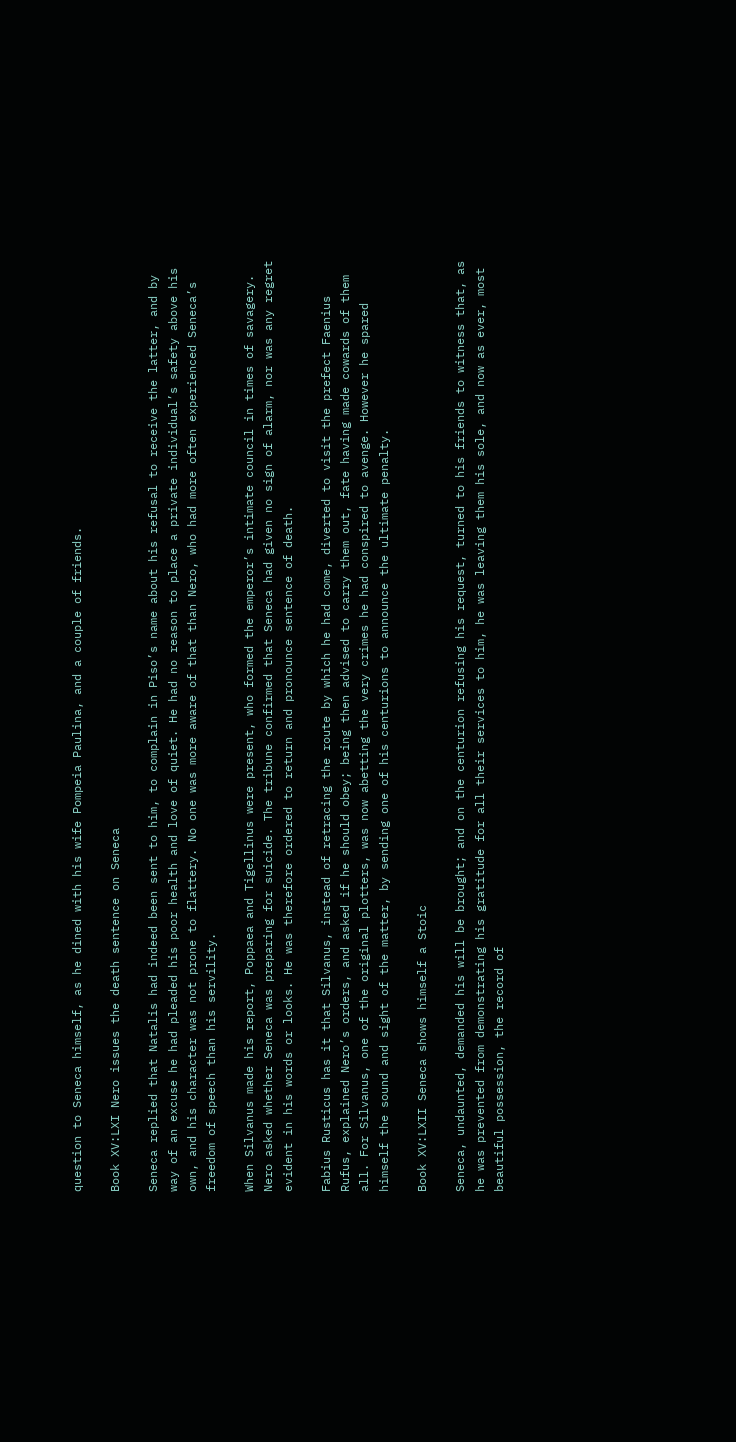question to Seneca himself, as he dined with his wife Pompeia Paulina, and a couple of friends.

Book XV:LXI Nero issues the death sentence on Seneca

Seneca replied that Natalis had indeed been sent to him, to complain in Piso’s name about his refusal to receive the latter, and by way of an excuse he had pleaded his poor health and love of quiet. He had no reason to place a private individual’s safety above his own, and his character was not prone to flattery. No one was more aware of that than Nero, who had more often experienced Seneca’s freedom of speech than his servility.

When Silvanus made his report, Poppaea and Tigellinus were present, who formed the emperor’s intimate council in times of savagery. Nero asked whether Seneca was preparing for suicide. The tribune confirmed that Seneca had given no sign of alarm, nor was any regret evident in his words or looks. He was therefore ordered to return and pronounce sentence of death.

Fabius Rusticus has it that Silvanus, instead of retracing the route by which he had come, diverted to visit the prefect Faenius Rufus, explained Nero’s orders, and asked if he should obey; being then advised to carry them out, fate having made cowards of them all. For Silvanus, one of the original plotters, was now abetting the very crimes he had conspired to avenge. However he spared himself the sound and sight of the matter, by sending one of his centurions to announce the ultimate penalty.

Book XV:LXII Seneca shows himself a Stoic

Seneca, undaunted, demanded his will be brought; and on the centurion refusing his request, turned to his friends to witness that, as he was prevented from demonstrating his gratitude for all their services to him, he was leaving them his sole, and now as ever, most beautiful possession, the record of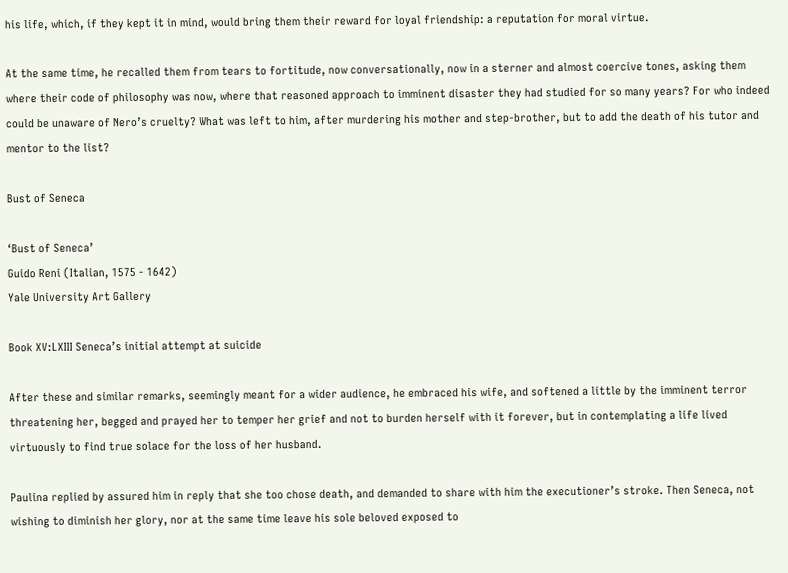his life, which, if they kept it in mind, would bring them their reward for loyal friendship: a reputation for moral virtue.

At the same time, he recalled them from tears to fortitude, now conversationally, now in a sterner and almost coercive tones, asking them where their code of philosophy was now, where that reasoned approach to imminent disaster they had studied for so many years? For who indeed could be unaware of Nero’s cruelty? What was left to him, after murdering his mother and step-brother, but to add the death of his tutor and mentor to the list?

Bust of Seneca

‘Bust of Seneca’
Guido Reni (Italian, 1575 - 1642)
Yale University Art Gallery

Book XV:LXIII Seneca’s initial attempt at suicide

After these and similar remarks, seemingly meant for a wider audience, he embraced his wife, and softened a little by the imminent terror threatening her, begged and prayed her to temper her grief and not to burden herself with it forever, but in contemplating a life lived virtuously to find true solace for the loss of her husband.

Paulina replied by assured him in reply that she too chose death, and demanded to share with him the executioner’s stroke. Then Seneca, not wishing to diminish her glory, nor at the same time leave his sole beloved exposed to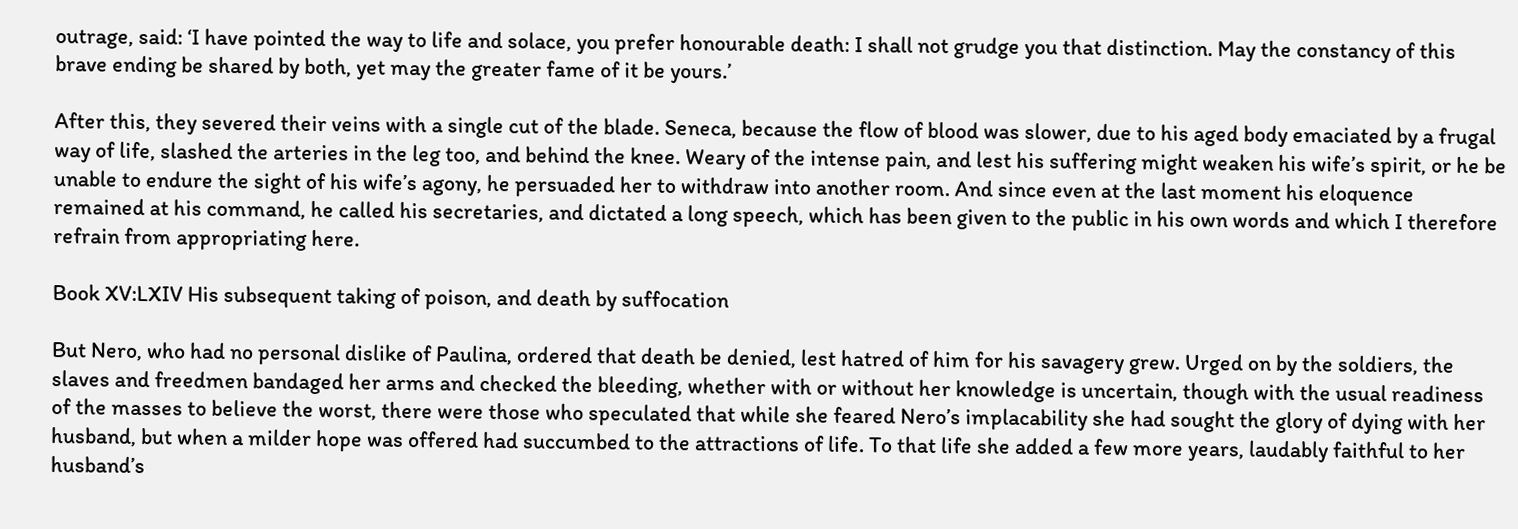outrage, said: ‘I have pointed the way to life and solace, you prefer honourable death: I shall not grudge you that distinction. May the constancy of this brave ending be shared by both, yet may the greater fame of it be yours.’

After this, they severed their veins with a single cut of the blade. Seneca, because the flow of blood was slower, due to his aged body emaciated by a frugal way of life, slashed the arteries in the leg too, and behind the knee. Weary of the intense pain, and lest his suffering might weaken his wife’s spirit, or he be unable to endure the sight of his wife’s agony, he persuaded her to withdraw into another room. And since even at the last moment his eloquence remained at his command, he called his secretaries, and dictated a long speech, which has been given to the public in his own words and which I therefore refrain from appropriating here.

Book XV:LXIV His subsequent taking of poison, and death by suffocation

But Nero, who had no personal dislike of Paulina, ordered that death be denied, lest hatred of him for his savagery grew. Urged on by the soldiers, the slaves and freedmen bandaged her arms and checked the bleeding, whether with or without her knowledge is uncertain, though with the usual readiness of the masses to believe the worst, there were those who speculated that while she feared Nero’s implacability she had sought the glory of dying with her husband, but when a milder hope was offered had succumbed to the attractions of life. To that life she added a few more years, laudably faithful to her husband’s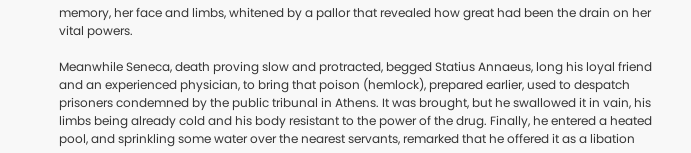memory, her face and limbs, whitened by a pallor that revealed how great had been the drain on her vital powers.

Meanwhile Seneca, death proving slow and protracted, begged Statius Annaeus, long his loyal friend and an experienced physician, to bring that poison (hemlock), prepared earlier, used to despatch prisoners condemned by the public tribunal in Athens. It was brought, but he swallowed it in vain, his limbs being already cold and his body resistant to the power of the drug. Finally, he entered a heated pool, and sprinkling some water over the nearest servants, remarked that he offered it as a libation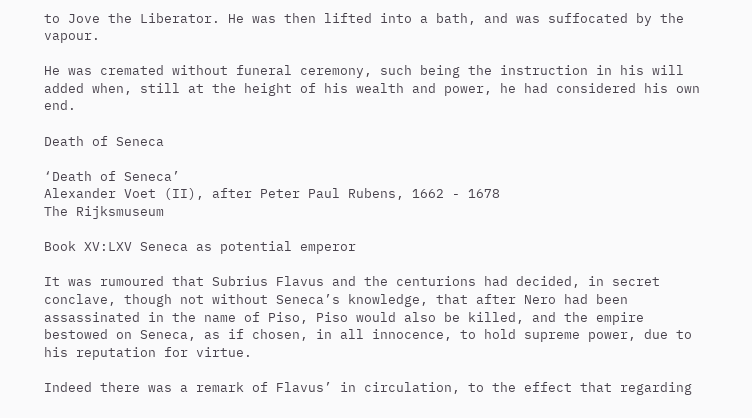to Jove the Liberator. He was then lifted into a bath, and was suffocated by the vapour.

He was cremated without funeral ceremony, such being the instruction in his will added when, still at the height of his wealth and power, he had considered his own end.

Death of Seneca

‘Death of Seneca’
Alexander Voet (II), after Peter Paul Rubens, 1662 - 1678
The Rijksmuseum

Book XV:LXV Seneca as potential emperor

It was rumoured that Subrius Flavus and the centurions had decided, in secret conclave, though not without Seneca’s knowledge, that after Nero had been assassinated in the name of Piso, Piso would also be killed, and the empire bestowed on Seneca, as if chosen, in all innocence, to hold supreme power, due to his reputation for virtue.

Indeed there was a remark of Flavus’ in circulation, to the effect that regarding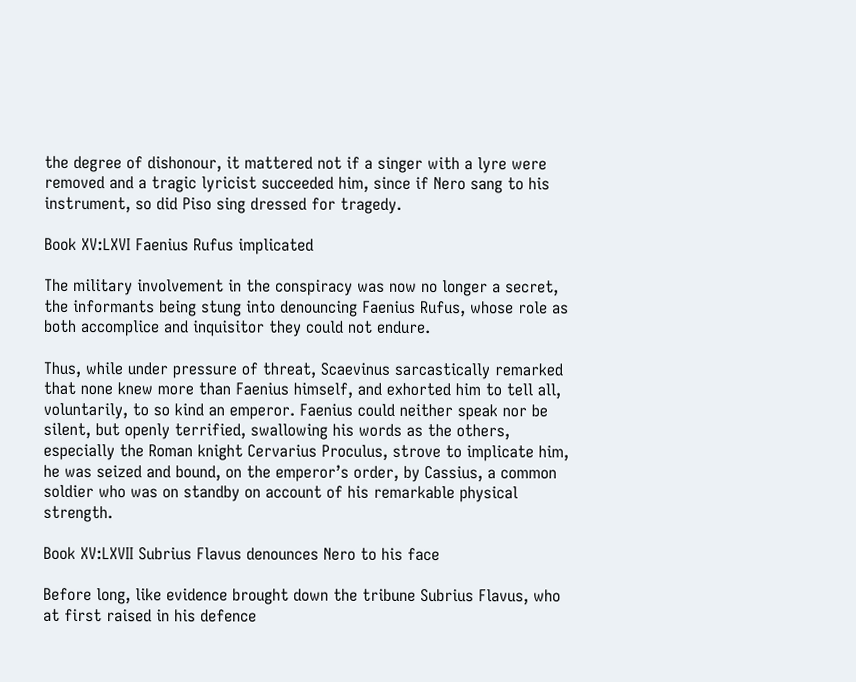the degree of dishonour, it mattered not if a singer with a lyre were removed and a tragic lyricist succeeded him, since if Nero sang to his instrument, so did Piso sing dressed for tragedy.

Book XV:LXVI Faenius Rufus implicated

The military involvement in the conspiracy was now no longer a secret, the informants being stung into denouncing Faenius Rufus, whose role as both accomplice and inquisitor they could not endure.

Thus, while under pressure of threat, Scaevinus sarcastically remarked that none knew more than Faenius himself, and exhorted him to tell all, voluntarily, to so kind an emperor. Faenius could neither speak nor be silent, but openly terrified, swallowing his words as the others, especially the Roman knight Cervarius Proculus, strove to implicate him, he was seized and bound, on the emperor’s order, by Cassius, a common soldier who was on standby on account of his remarkable physical strength.

Book XV:LXVII Subrius Flavus denounces Nero to his face

Before long, like evidence brought down the tribune Subrius Flavus, who at first raised in his defence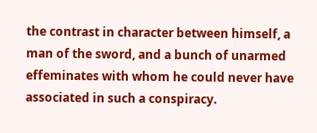the contrast in character between himself, a man of the sword, and a bunch of unarmed effeminates with whom he could never have associated in such a conspiracy.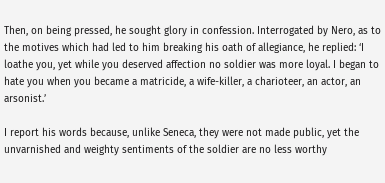Then, on being pressed, he sought glory in confession. Interrogated by Nero, as to the motives which had led to him breaking his oath of allegiance, he replied: ‘I loathe you, yet while you deserved affection no soldier was more loyal. I began to hate you when you became a matricide, a wife-killer, a charioteer, an actor, an arsonist.’

I report his words because, unlike Seneca, they were not made public, yet the unvarnished and weighty sentiments of the soldier are no less worthy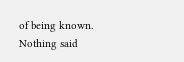of being known. Nothing said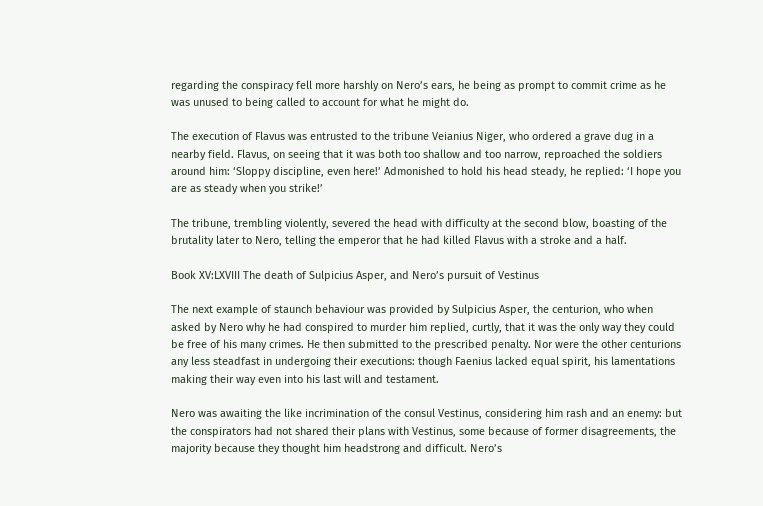regarding the conspiracy fell more harshly on Nero’s ears, he being as prompt to commit crime as he was unused to being called to account for what he might do.

The execution of Flavus was entrusted to the tribune Veianius Niger, who ordered a grave dug in a nearby field. Flavus, on seeing that it was both too shallow and too narrow, reproached the soldiers around him: ‘Sloppy discipline, even here!’ Admonished to hold his head steady, he replied: ‘I hope you are as steady when you strike!’

The tribune, trembling violently, severed the head with difficulty at the second blow, boasting of the brutality later to Nero, telling the emperor that he had killed Flavus with a stroke and a half.

Book XV:LXVIII The death of Sulpicius Asper, and Nero’s pursuit of Vestinus

The next example of staunch behaviour was provided by Sulpicius Asper, the centurion, who when asked by Nero why he had conspired to murder him replied, curtly, that it was the only way they could be free of his many crimes. He then submitted to the prescribed penalty. Nor were the other centurions any less steadfast in undergoing their executions: though Faenius lacked equal spirit, his lamentations making their way even into his last will and testament.

Nero was awaiting the like incrimination of the consul Vestinus, considering him rash and an enemy: but the conspirators had not shared their plans with Vestinus, some because of former disagreements, the majority because they thought him headstrong and difficult. Nero’s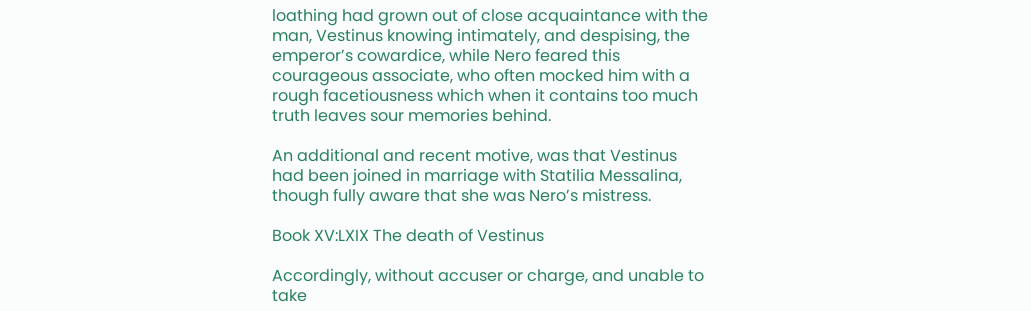loathing had grown out of close acquaintance with the man, Vestinus knowing intimately, and despising, the emperor’s cowardice, while Nero feared this courageous associate, who often mocked him with a rough facetiousness which when it contains too much truth leaves sour memories behind.

An additional and recent motive, was that Vestinus had been joined in marriage with Statilia Messalina, though fully aware that she was Nero’s mistress.

Book XV:LXIX The death of Vestinus

Accordingly, without accuser or charge, and unable to take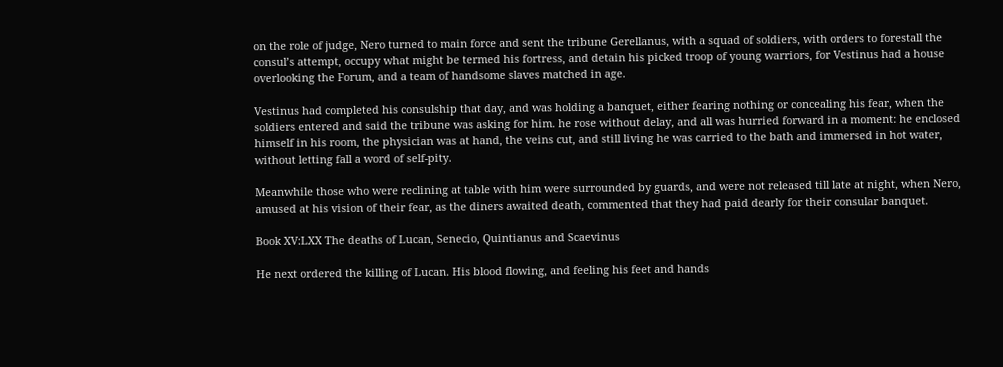on the role of judge, Nero turned to main force and sent the tribune Gerellanus, with a squad of soldiers, with orders to forestall the consul’s attempt, occupy what might be termed his fortress, and detain his picked troop of young warriors, for Vestinus had a house overlooking the Forum, and a team of handsome slaves matched in age.

Vestinus had completed his consulship that day, and was holding a banquet, either fearing nothing or concealing his fear, when the soldiers entered and said the tribune was asking for him. he rose without delay, and all was hurried forward in a moment: he enclosed himself in his room, the physician was at hand, the veins cut, and still living he was carried to the bath and immersed in hot water, without letting fall a word of self-pity.

Meanwhile those who were reclining at table with him were surrounded by guards, and were not released till late at night, when Nero, amused at his vision of their fear, as the diners awaited death, commented that they had paid dearly for their consular banquet.

Book XV:LXX The deaths of Lucan, Senecio, Quintianus and Scaevinus

He next ordered the killing of Lucan. His blood flowing, and feeling his feet and hands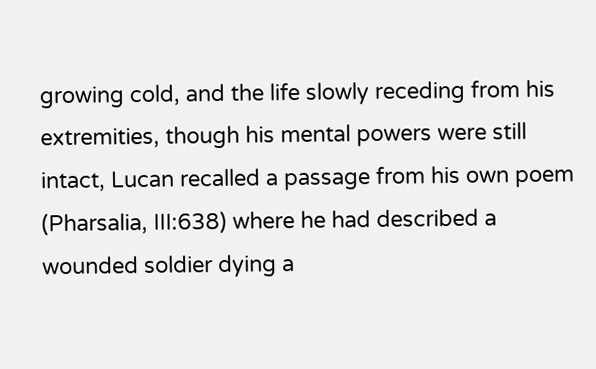growing cold, and the life slowly receding from his extremities, though his mental powers were still intact, Lucan recalled a passage from his own poem (Pharsalia, III:638) where he had described a wounded soldier dying a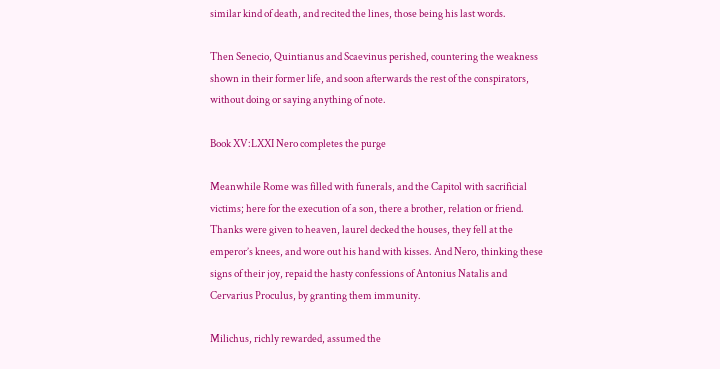similar kind of death, and recited the lines, those being his last words.

Then Senecio, Quintianus and Scaevinus perished, countering the weakness shown in their former life, and soon afterwards the rest of the conspirators, without doing or saying anything of note.

Book XV:LXXI Nero completes the purge

Meanwhile Rome was filled with funerals, and the Capitol with sacrificial victims; here for the execution of a son, there a brother, relation or friend. Thanks were given to heaven, laurel decked the houses, they fell at the emperor’s knees, and wore out his hand with kisses. And Nero, thinking these signs of their joy, repaid the hasty confessions of Antonius Natalis and Cervarius Proculus, by granting them immunity.

Milichus, richly rewarded, assumed the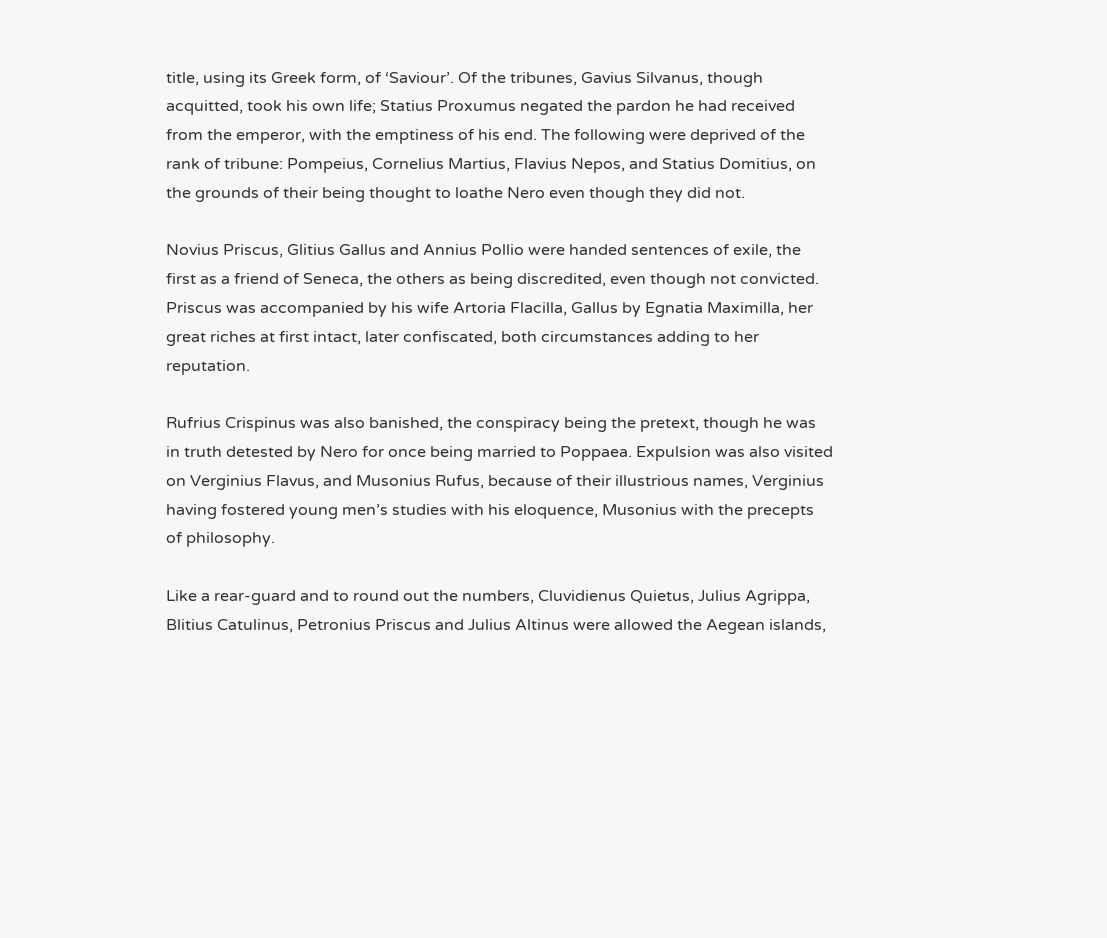title, using its Greek form, of ‘Saviour’. Of the tribunes, Gavius Silvanus, though acquitted, took his own life; Statius Proxumus negated the pardon he had received from the emperor, with the emptiness of his end. The following were deprived of the rank of tribune: Pompeius, Cornelius Martius, Flavius Nepos, and Statius Domitius, on the grounds of their being thought to loathe Nero even though they did not.

Novius Priscus, Glitius Gallus and Annius Pollio were handed sentences of exile, the first as a friend of Seneca, the others as being discredited, even though not convicted. Priscus was accompanied by his wife Artoria Flacilla, Gallus by Egnatia Maximilla, her great riches at first intact, later confiscated, both circumstances adding to her reputation.

Rufrius Crispinus was also banished, the conspiracy being the pretext, though he was in truth detested by Nero for once being married to Poppaea. Expulsion was also visited on Verginius Flavus, and Musonius Rufus, because of their illustrious names, Verginius having fostered young men’s studies with his eloquence, Musonius with the precepts of philosophy.

Like a rear-guard and to round out the numbers, Cluvidienus Quietus, Julius Agrippa, Blitius Catulinus, Petronius Priscus and Julius Altinus were allowed the Aegean islands,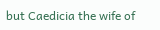but Caedicia the wife of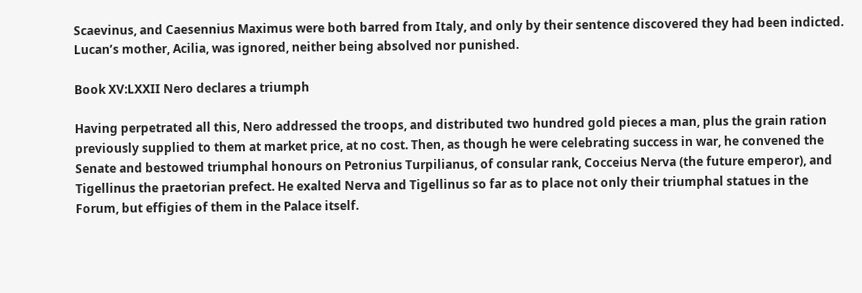Scaevinus, and Caesennius Maximus were both barred from Italy, and only by their sentence discovered they had been indicted. Lucan’s mother, Acilia, was ignored, neither being absolved nor punished.

Book XV:LXXII Nero declares a triumph

Having perpetrated all this, Nero addressed the troops, and distributed two hundred gold pieces a man, plus the grain ration previously supplied to them at market price, at no cost. Then, as though he were celebrating success in war, he convened the Senate and bestowed triumphal honours on Petronius Turpilianus, of consular rank, Cocceius Nerva (the future emperor), and Tigellinus the praetorian prefect. He exalted Nerva and Tigellinus so far as to place not only their triumphal statues in the Forum, but effigies of them in the Palace itself.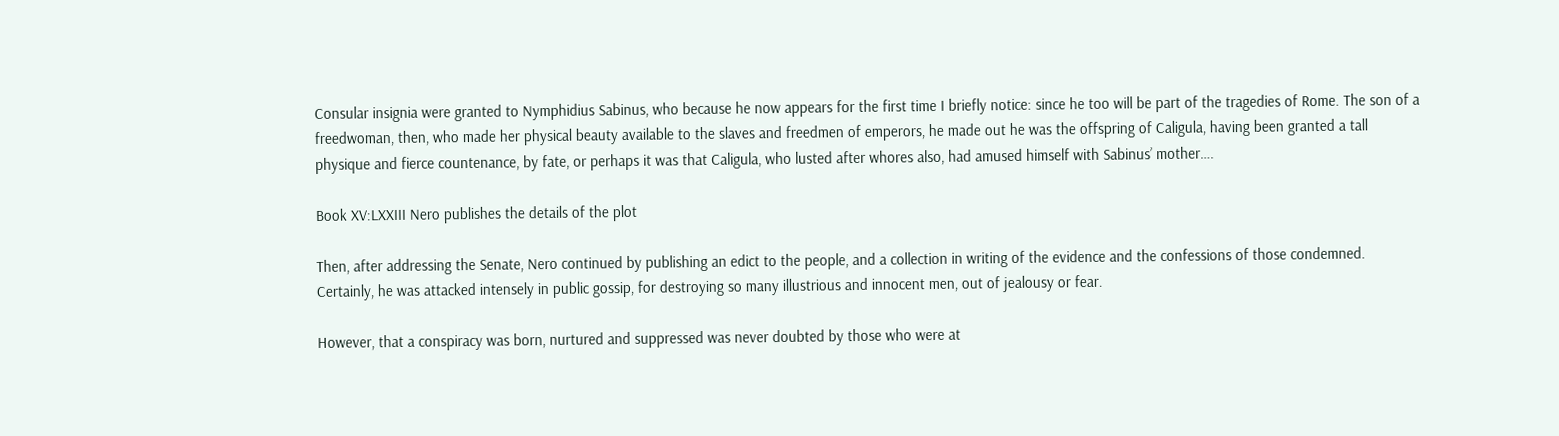Consular insignia were granted to Nymphidius Sabinus, who because he now appears for the first time I briefly notice: since he too will be part of the tragedies of Rome. The son of a freedwoman, then, who made her physical beauty available to the slaves and freedmen of emperors, he made out he was the offspring of Caligula, having been granted a tall physique and fierce countenance, by fate, or perhaps it was that Caligula, who lusted after whores also, had amused himself with Sabinus’ mother….

Book XV:LXXIII Nero publishes the details of the plot

Then, after addressing the Senate, Nero continued by publishing an edict to the people, and a collection in writing of the evidence and the confessions of those condemned. Certainly, he was attacked intensely in public gossip, for destroying so many illustrious and innocent men, out of jealousy or fear.

However, that a conspiracy was born, nurtured and suppressed was never doubted by those who were at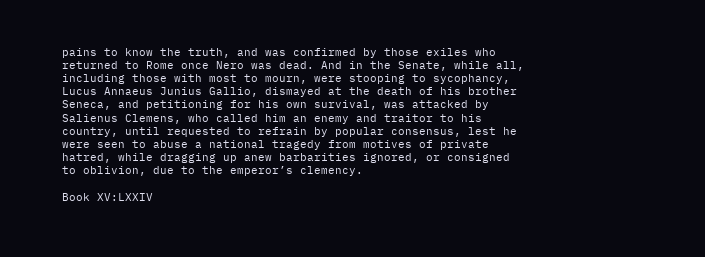pains to know the truth, and was confirmed by those exiles who returned to Rome once Nero was dead. And in the Senate, while all, including those with most to mourn, were stooping to sycophancy, Lucus Annaeus Junius Gallio, dismayed at the death of his brother Seneca, and petitioning for his own survival, was attacked by Salienus Clemens, who called him an enemy and traitor to his country, until requested to refrain by popular consensus, lest he were seen to abuse a national tragedy from motives of private hatred, while dragging up anew barbarities ignored, or consigned to oblivion, due to the emperor’s clemency.

Book XV:LXXIV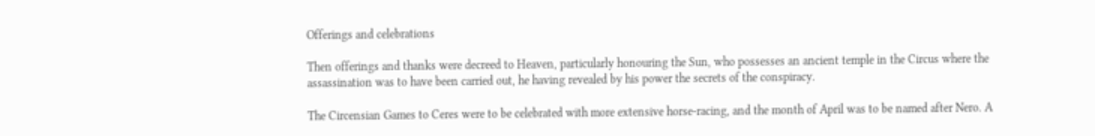Offerings and celebrations

Then offerings and thanks were decreed to Heaven, particularly honouring the Sun, who possesses an ancient temple in the Circus where the assassination was to have been carried out, he having revealed by his power the secrets of the conspiracy.

The Circensian Games to Ceres were to be celebrated with more extensive horse-racing, and the month of April was to be named after Nero. A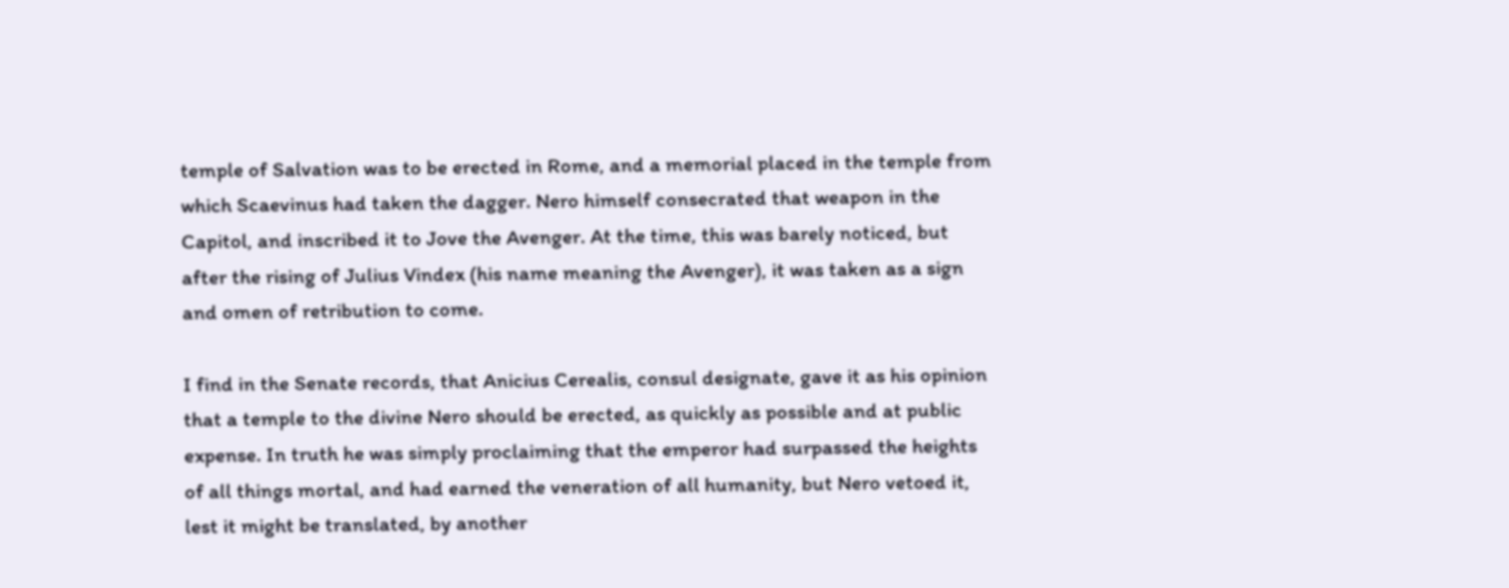temple of Salvation was to be erected in Rome, and a memorial placed in the temple from which Scaevinus had taken the dagger. Nero himself consecrated that weapon in the Capitol, and inscribed it to Jove the Avenger. At the time, this was barely noticed, but after the rising of Julius Vindex (his name meaning the Avenger), it was taken as a sign and omen of retribution to come.

I find in the Senate records, that Anicius Cerealis, consul designate, gave it as his opinion that a temple to the divine Nero should be erected, as quickly as possible and at public expense. In truth he was simply proclaiming that the emperor had surpassed the heights of all things mortal, and had earned the veneration of all humanity, but Nero vetoed it, lest it might be translated, by another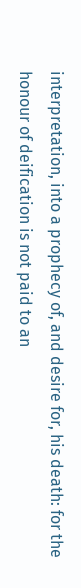interpretation, into a prophecy of, and desire for, his death: for the honour of deification is not paid to an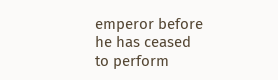emperor before he has ceased to perform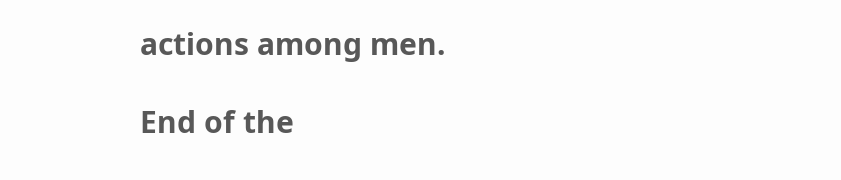actions among men.

End of the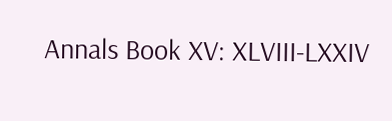Annals Book XV: XLVIII-LXXIV